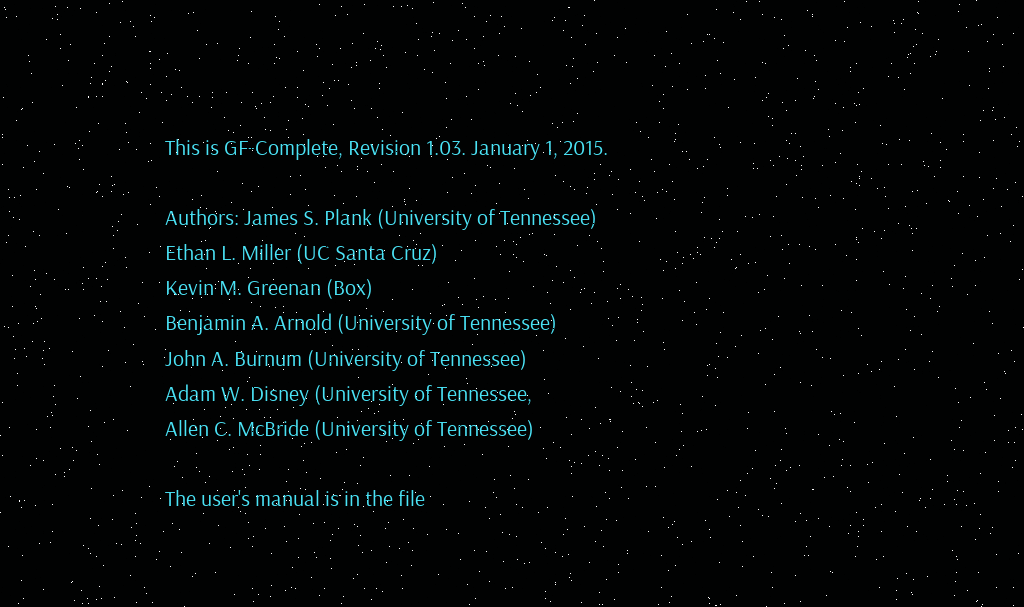This is GF-Complete, Revision 1.03. January 1, 2015.

Authors: James S. Plank (University of Tennessee)
Ethan L. Miller (UC Santa Cruz)
Kevin M. Greenan (Box)
Benjamin A. Arnold (University of Tennessee)
John A. Burnum (University of Tennessee)
Adam W. Disney (University of Tennessee,
Allen C. McBride (University of Tennessee)

The user's manual is in the file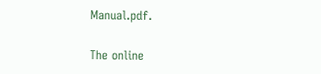Manual.pdf.

The online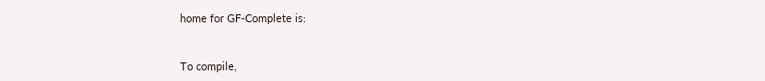home for GF-Complete is:


To compile,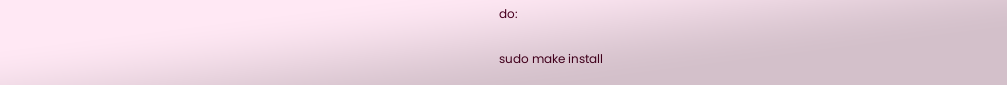do:

sudo make install